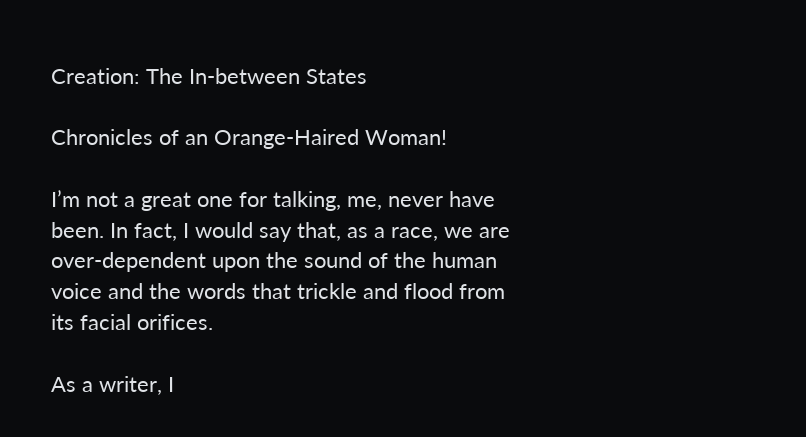Creation: The In-between States

Chronicles of an Orange-Haired Woman!

I’m not a great one for talking, me, never have been. In fact, I would say that, as a race, we are over-dependent upon the sound of the human voice and the words that trickle and flood from its facial orifices.

As a writer, I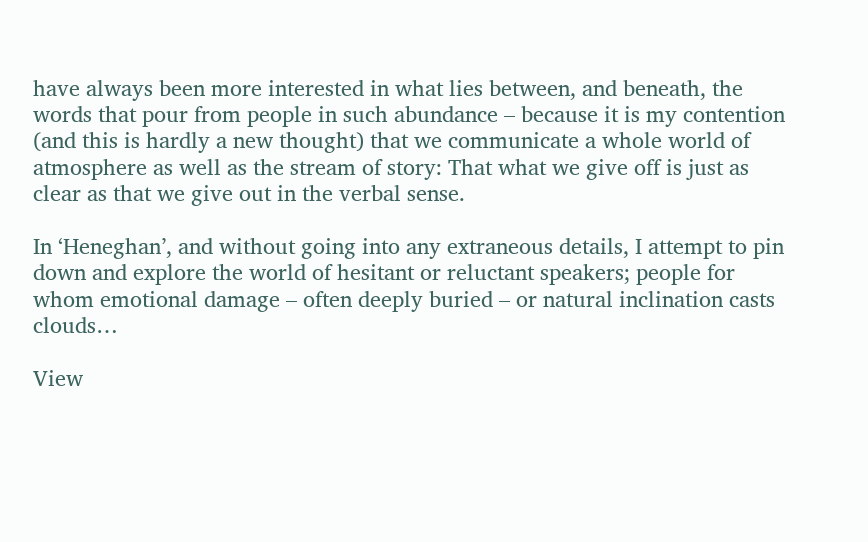have always been more interested in what lies between, and beneath, the words that pour from people in such abundance – because it is my contention (and this is hardly a new thought) that we communicate a whole world of atmosphere as well as the stream of story: That what we give off is just as clear as that we give out in the verbal sense.

In ‘Heneghan’, and without going into any extraneous details, I attempt to pin down and explore the world of hesitant or reluctant speakers; people for whom emotional damage – often deeply buried – or natural inclination casts clouds…

View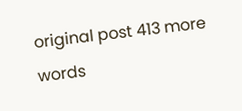original post 413 more words